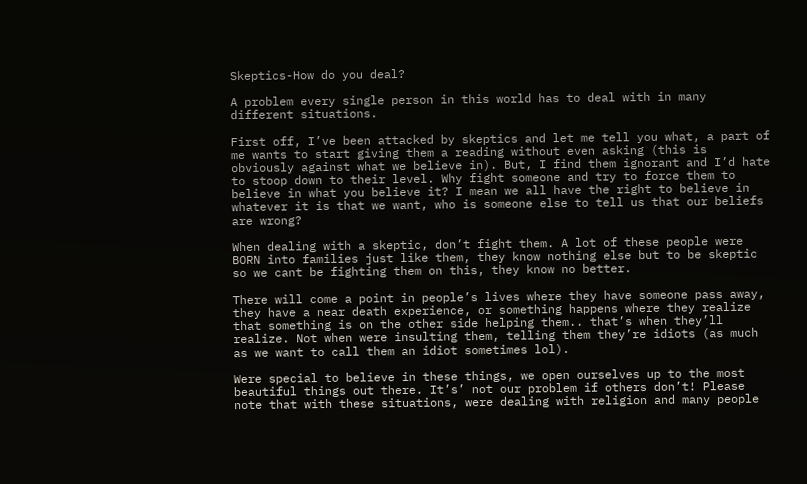Skeptics-How do you deal?

A problem every single person in this world has to deal with in many different situations.

First off, I’ve been attacked by skeptics and let me tell you what, a part of me wants to start giving them a reading without even asking (this is obviously against what we believe in). But, I find them ignorant and I’d hate to stoop down to their level. Why fight someone and try to force them to believe in what you believe it? I mean we all have the right to believe in whatever it is that we want, who is someone else to tell us that our beliefs are wrong?

When dealing with a skeptic, don’t fight them. A lot of these people were BORN into families just like them, they know nothing else but to be skeptic so we cant be fighting them on this, they know no better.

There will come a point in people’s lives where they have someone pass away, they have a near death experience, or something happens where they realize that something is on the other side helping them.. that’s when they’ll realize. Not when were insulting them, telling them they’re idiots (as much as we want to call them an idiot sometimes lol).

Were special to believe in these things, we open ourselves up to the most beautiful things out there. It’s’ not our problem if others don’t! Please note that with these situations, were dealing with religion and many people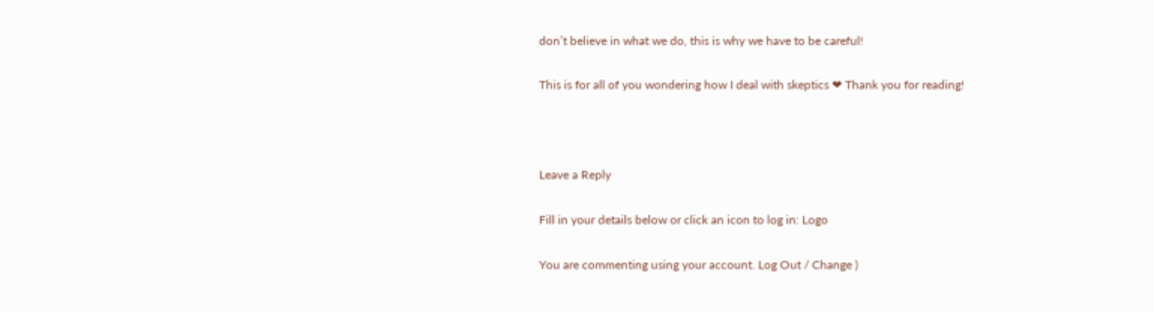don’t believe in what we do, this is why we have to be careful!

This is for all of you wondering how I deal with skeptics ❤ Thank you for reading!



Leave a Reply

Fill in your details below or click an icon to log in: Logo

You are commenting using your account. Log Out / Change )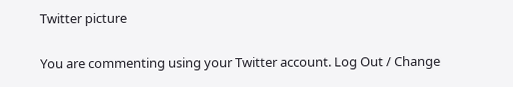Twitter picture

You are commenting using your Twitter account. Log Out / Change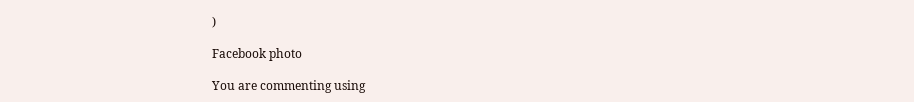)

Facebook photo

You are commenting using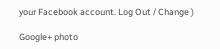your Facebook account. Log Out / Change )

Google+ photo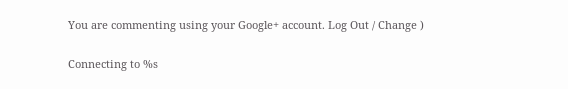You are commenting using your Google+ account. Log Out / Change )

Connecting to %s